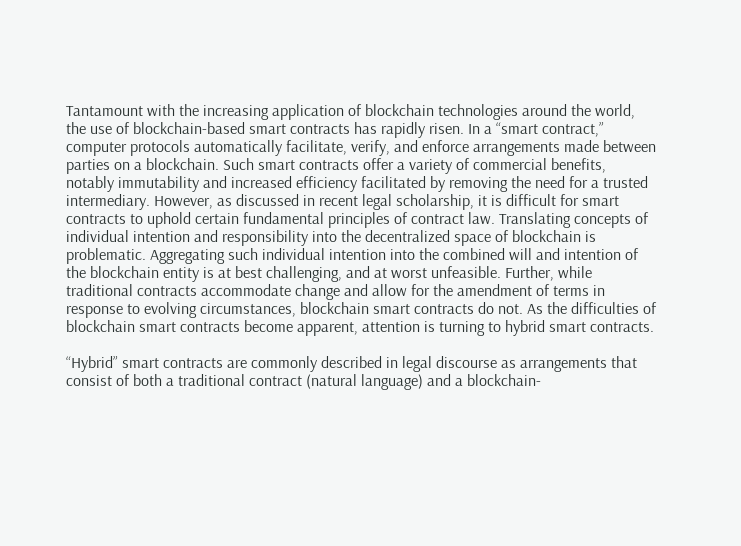Tantamount with the increasing application of blockchain technologies around the world, the use of blockchain-based smart contracts has rapidly risen. In a “smart contract,” computer protocols automatically facilitate, verify, and enforce arrangements made between parties on a blockchain. Such smart contracts offer a variety of commercial benefits, notably immutability and increased efficiency facilitated by removing the need for a trusted intermediary. However, as discussed in recent legal scholarship, it is difficult for smart contracts to uphold certain fundamental principles of contract law. Translating concepts of individual intention and responsibility into the decentralized space of blockchain is problematic. Aggregating such individual intention into the combined will and intention of the blockchain entity is at best challenging, and at worst unfeasible. Further, while traditional contracts accommodate change and allow for the amendment of terms in response to evolving circumstances, blockchain smart contracts do not. As the difficulties of blockchain smart contracts become apparent, attention is turning to hybrid smart contracts.

“Hybrid” smart contracts are commonly described in legal discourse as arrangements that consist of both a traditional contract (natural language) and a blockchain-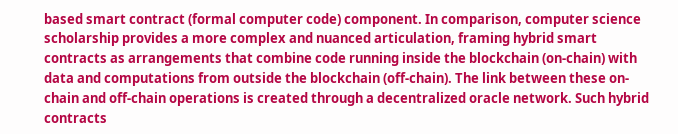based smart contract (formal computer code) component. In comparison, computer science scholarship provides a more complex and nuanced articulation, framing hybrid smart contracts as arrangements that combine code running inside the blockchain (on-chain) with data and computations from outside the blockchain (off-chain). The link between these on-chain and off-chain operations is created through a decentralized oracle network. Such hybrid contracts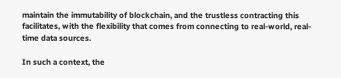maintain the immutability of blockchain, and the trustless contracting this facilitates, with the flexibility that comes from connecting to real-world, real-time data sources.

In such a context, the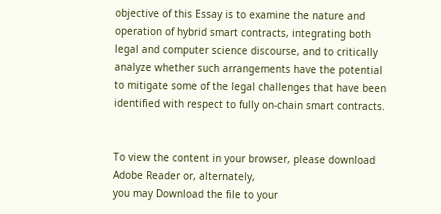objective of this Essay is to examine the nature and operation of hybrid smart contracts, integrating both legal and computer science discourse, and to critically analyze whether such arrangements have the potential to mitigate some of the legal challenges that have been identified with respect to fully on-chain smart contracts.


To view the content in your browser, please download Adobe Reader or, alternately,
you may Download the file to your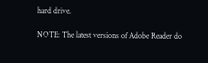hard drive.

NOTE: The latest versions of Adobe Reader do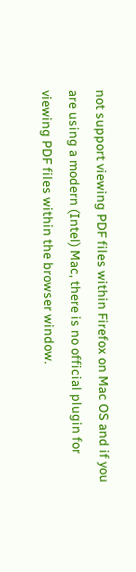not support viewing PDF files within Firefox on Mac OS and if you are using a modern (Intel) Mac, there is no official plugin for viewing PDF files within the browser window.